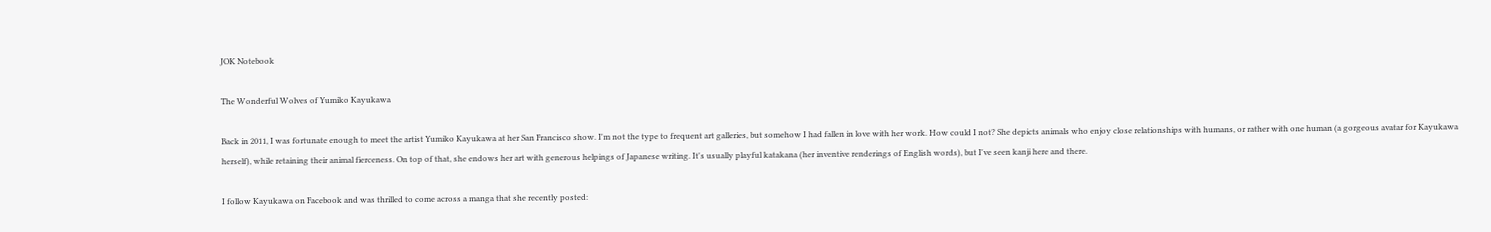JOK Notebook

The Wonderful Wolves of Yumiko Kayukawa

Back in 2011, I was fortunate enough to meet the artist Yumiko Kayukawa at her San Francisco show. I'm not the type to frequent art galleries, but somehow I had fallen in love with her work. How could I not? She depicts animals who enjoy close relationships with humans, or rather with one human (a gorgeous avatar for Kayukawa herself), while retaining their animal fierceness. On top of that, she endows her art with generous helpings of Japanese writing. It's usually playful katakana (her inventive renderings of English words), but I've seen kanji here and there.

I follow Kayukawa on Facebook and was thrilled to come across a manga that she recently posted: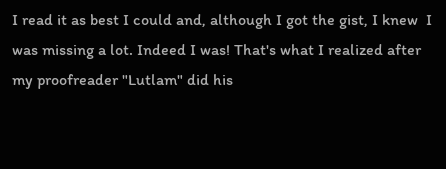I read it as best I could and, although I got the gist, I knew  I was missing a lot. Indeed I was! That's what I realized after my proofreader "Lutlam" did his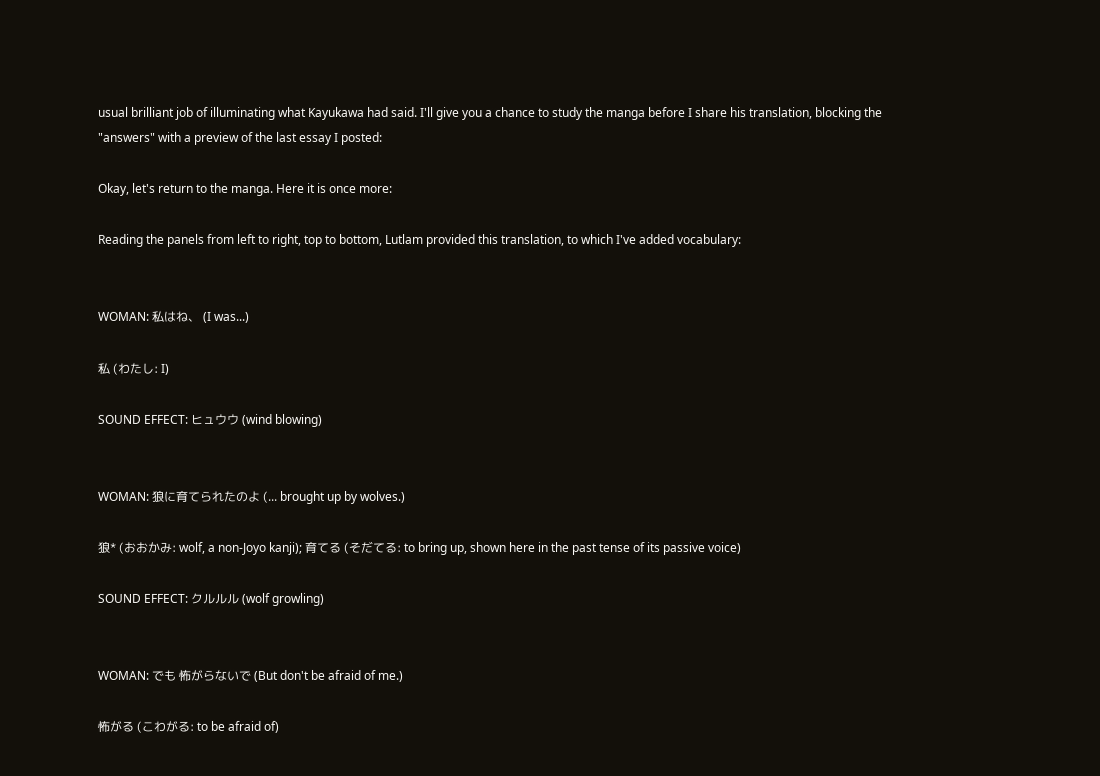usual brilliant job of illuminating what Kayukawa had said. I'll give you a chance to study the manga before I share his translation, blocking the "answers" with a preview of the last essay I posted:

Okay, let's return to the manga. Here it is once more:

Reading the panels from left to right, top to bottom, Lutlam provided this translation, to which I've added vocabulary:


WOMAN: 私はね、 (I was...)

私 (わたし: I)

SOUND EFFECT: ヒュウウ (wind blowing)


WOMAN: 狼に育てられたのよ (... brought up by wolves.)

狼* (おおかみ: wolf, a non-Joyo kanji); 育てる (そだてる: to bring up, shown here in the past tense of its passive voice)

SOUND EFFECT: クルルル (wolf growling)


WOMAN: でも 怖がらないで (But don't be afraid of me.)

怖がる (こわがる: to be afraid of)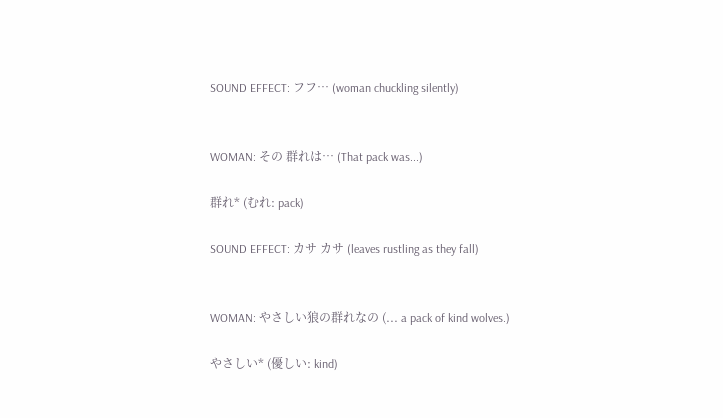SOUND EFFECT: フフ… (woman chuckling silently)


WOMAN: その 群れは… (That pack was...)

群れ* (むれ: pack)

SOUND EFFECT: カサ カサ (leaves rustling as they fall)


WOMAN: やさしい狼の群れなの (... a pack of kind wolves.)

やさしい* (優しい: kind)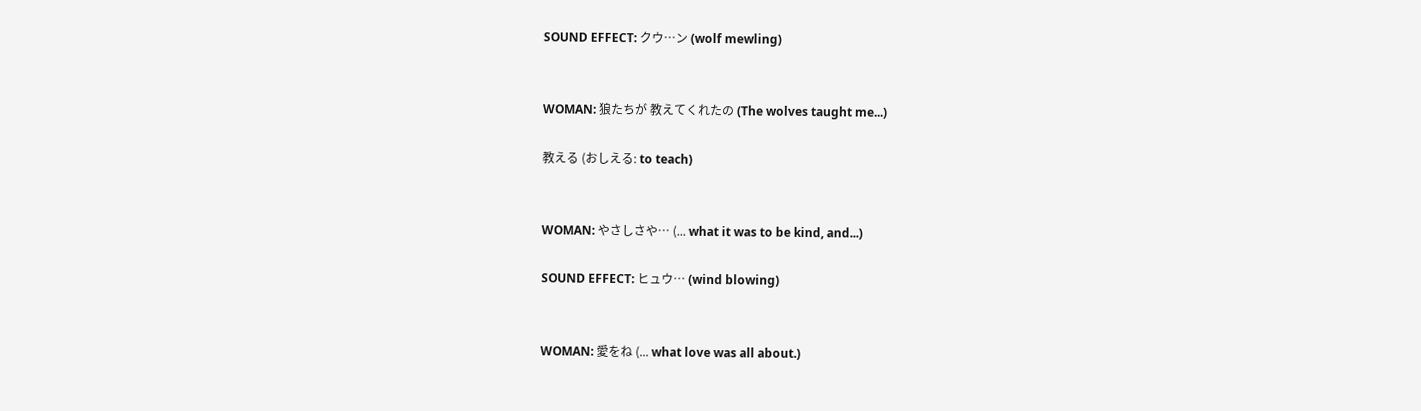SOUND EFFECT: クウ…ン (wolf mewling)


WOMAN: 狼たちが 教えてくれたの (The wolves taught me...)

教える (おしえる: to teach)


WOMAN: やさしさや… (... what it was to be kind, and...)

SOUND EFFECT: ヒュウ… (wind blowing)


WOMAN: 愛をね (... what love was all about.)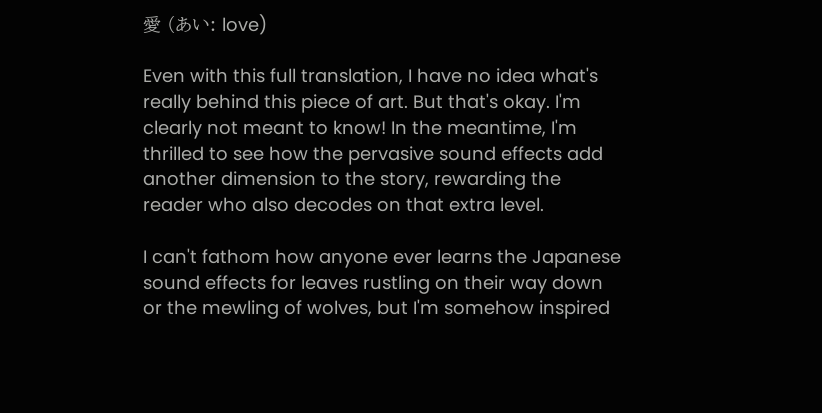愛 (あい: love)

Even with this full translation, I have no idea what's really behind this piece of art. But that's okay. I'm clearly not meant to know! In the meantime, I'm thrilled to see how the pervasive sound effects add another dimension to the story, rewarding the reader who also decodes on that extra level.

I can't fathom how anyone ever learns the Japanese sound effects for leaves rustling on their way down or the mewling of wolves, but I'm somehow inspired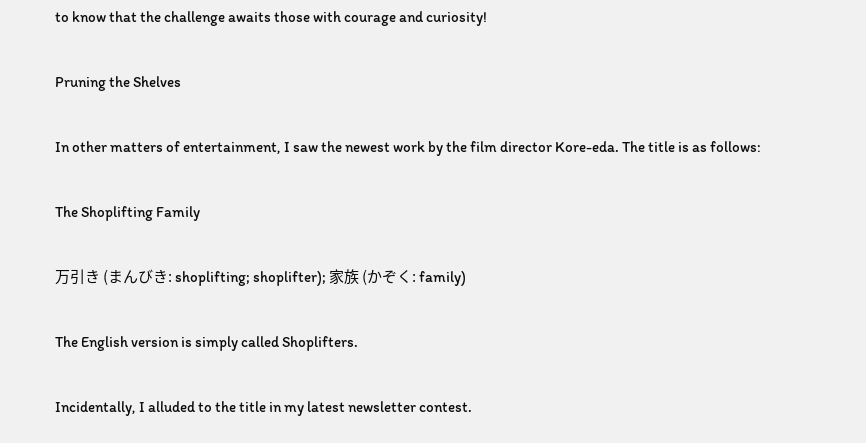to know that the challenge awaits those with courage and curiosity!

Pruning the Shelves

In other matters of entertainment, I saw the newest work by the film director Kore-eda. The title is as follows:

The Shoplifting Family

万引き (まんびき: shoplifting; shoplifter); 家族 (かぞく: family)

The English version is simply called Shoplifters.

Incidentally, I alluded to the title in my latest newsletter contest.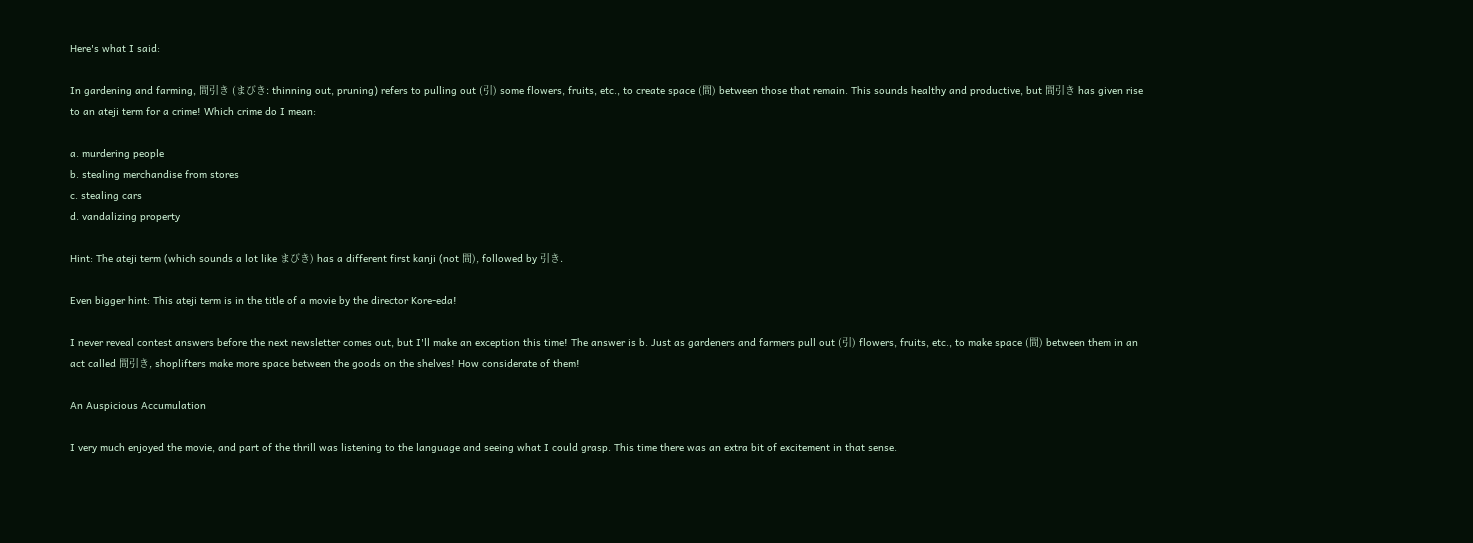Here's what I said:

In gardening and farming, 間引き (まびき: thinning out, pruning) refers to pulling out (引) some flowers, fruits, etc., to create space (間) between those that remain. This sounds healthy and productive, but 間引き has given rise to an ateji term for a crime! Which crime do I mean:

a. murdering people
b. stealing merchandise from stores
c. stealing cars
d. vandalizing property

Hint: The ateji term (which sounds a lot like まびき) has a different first kanji (not 間), followed by 引き.

Even bigger hint: This ateji term is in the title of a movie by the director Kore-eda!

I never reveal contest answers before the next newsletter comes out, but I'll make an exception this time! The answer is b. Just as gardeners and farmers pull out (引) flowers, fruits, etc., to make space (間) between them in an act called 間引き, shoplifters make more space between the goods on the shelves! How considerate of them!

An Auspicious Accumulation

I very much enjoyed the movie, and part of the thrill was listening to the language and seeing what I could grasp. This time there was an extra bit of excitement in that sense.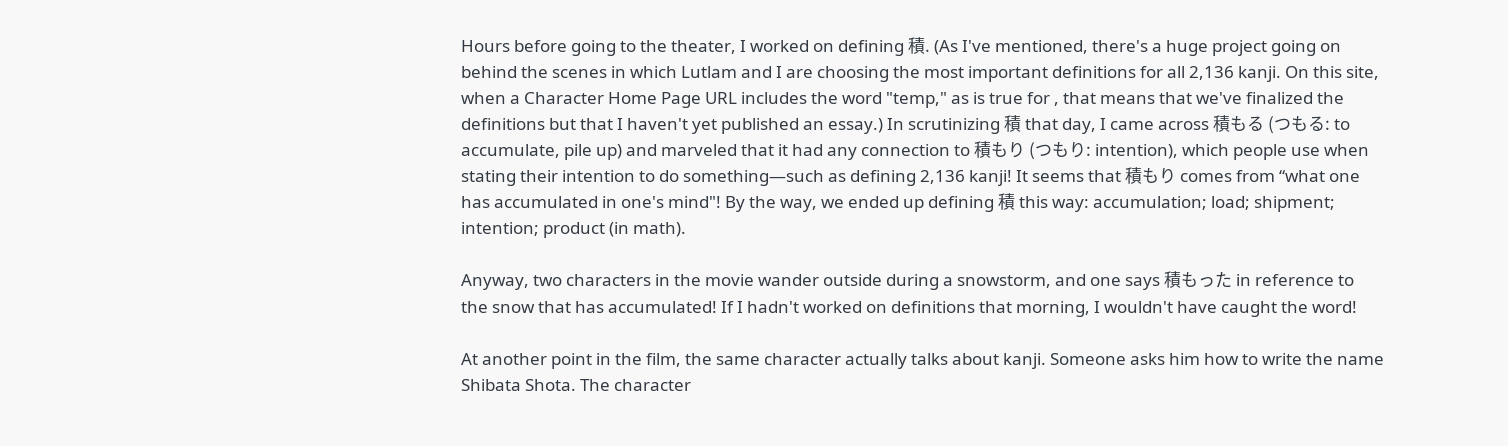Hours before going to the theater, I worked on defining 積. (As I've mentioned, there's a huge project going on behind the scenes in which Lutlam and I are choosing the most important definitions for all 2,136 kanji. On this site, when a Character Home Page URL includes the word "temp," as is true for , that means that we've finalized the definitions but that I haven't yet published an essay.) In scrutinizing 積 that day, I came across 積もる (つもる: to accumulate, pile up) and marveled that it had any connection to 積もり (つもり: intention), which people use when stating their intention to do something—such as defining 2,136 kanji! It seems that 積もり comes from “what one has accumulated in one's mind"! By the way, we ended up defining 積 this way: accumulation; load; shipment; intention; product (in math).

Anyway, two characters in the movie wander outside during a snowstorm, and one says 積もった in reference to the snow that has accumulated! If I hadn't worked on definitions that morning, I wouldn't have caught the word!

At another point in the film, the same character actually talks about kanji. Someone asks him how to write the name Shibata Shota. The character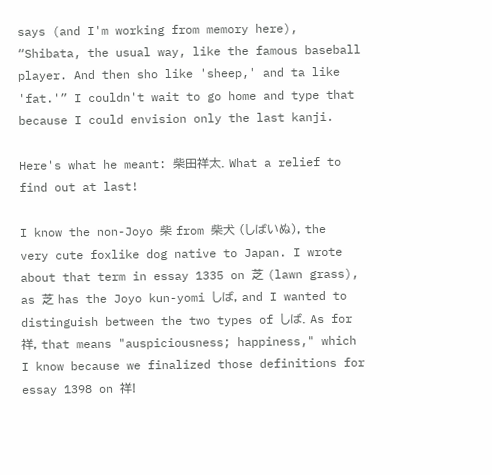says (and I'm working from memory here), “Shibata, the usual way, like the famous baseball player. And then sho like 'sheep,' and ta like 'fat.'” I couldn't wait to go home and type that because I could envision only the last kanji.

Here's what he meant: 柴田祥太. What a relief to find out at last!

I know the non-Joyo 柴 from 柴犬 (しばいぬ), the very cute foxlike dog native to Japan. I wrote about that term in essay 1335 on 芝 (lawn grass), as 芝 has the Joyo kun-yomi しば, and I wanted to distinguish between the two types of しば. As for 祥, that means "auspiciousness; happiness," which I know because we finalized those definitions for essay 1398 on 祥!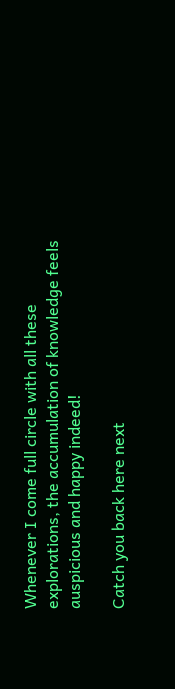Whenever I come full circle with all these explorations, the accumulation of knowledge feels auspicious and happy indeed!

Catch you back here next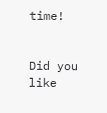time!


Did you like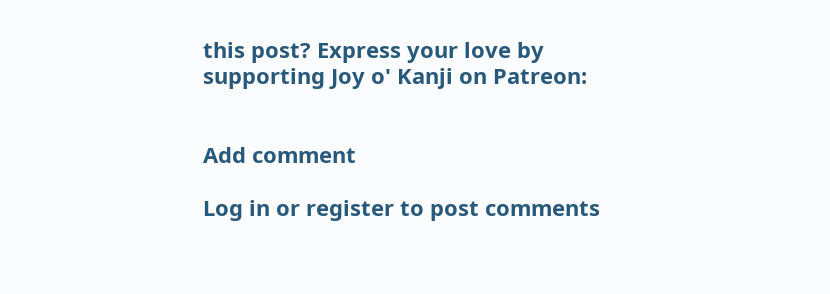this post? Express your love by supporting Joy o' Kanji on Patreon:


Add comment

Log in or register to post comments